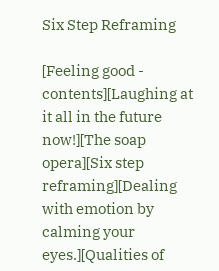Six Step Reframing

[Feeling good - contents][Laughing at it all in the future now!][The soap opera][Six step reframing][Dealing with emotion by calming your eyes.][Qualities of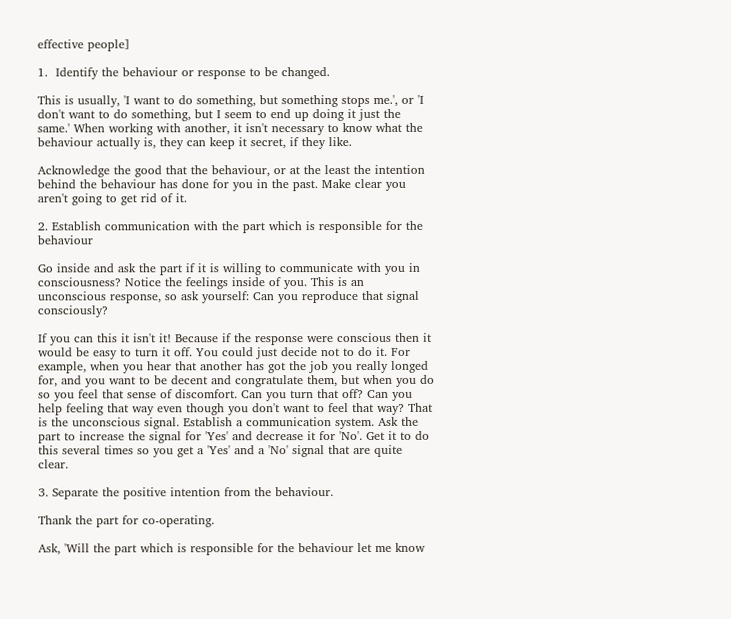effective people]

1.  Identify the behaviour or response to be changed.

This is usually, 'I want to do something, but something stops me.', or 'I don't want to do something, but I seem to end up doing it just the same.' When working with another, it isn't necessary to know what the behaviour actually is, they can keep it secret, if they like.

Acknowledge the good that the behaviour, or at the least the intention behind the behaviour has done for you in the past. Make clear you aren't going to get rid of it.

2. Establish communication with the part which is responsible for the behaviour

Go inside and ask the part if it is willing to communicate with you in consciousness? Notice the feelings inside of you. This is an unconscious response, so ask yourself: Can you reproduce that signal consciously?

If you can this it isn't it! Because if the response were conscious then it would be easy to turn it off. You could just decide not to do it. For example, when you hear that another has got the job you really longed for, and you want to be decent and congratulate them, but when you do so you feel that sense of discomfort. Can you turn that off? Can you help feeling that way even though you don't want to feel that way? That is the unconscious signal. Establish a communication system. Ask the part to increase the signal for 'Yes' and decrease it for 'No'. Get it to do this several times so you get a 'Yes' and a 'No' signal that are quite clear.

3. Separate the positive intention from the behaviour.

Thank the part for co-operating.

Ask, 'Will the part which is responsible for the behaviour let me know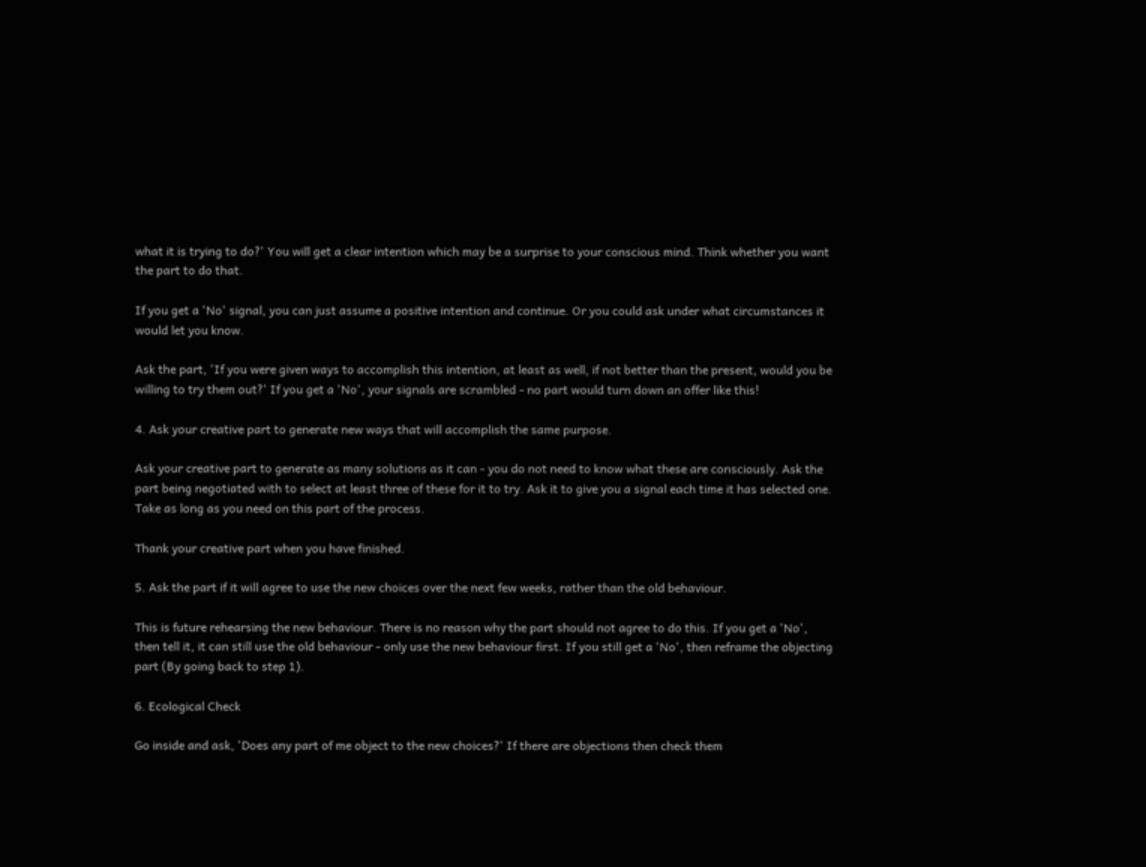what it is trying to do?' You will get a clear intention which may be a surprise to your conscious mind. Think whether you want the part to do that.

If you get a 'No' signal, you can just assume a positive intention and continue. Or you could ask under what circumstances it would let you know.

Ask the part, 'If you were given ways to accomplish this intention, at least as well, if not better than the present, would you be willing to try them out?' If you get a 'No', your signals are scrambled - no part would turn down an offer like this!

4. Ask your creative part to generate new ways that will accomplish the same purpose.

Ask your creative part to generate as many solutions as it can - you do not need to know what these are consciously. Ask the part being negotiated with to select at least three of these for it to try. Ask it to give you a signal each time it has selected one. Take as long as you need on this part of the process.

Thank your creative part when you have finished.

5. Ask the part if it will agree to use the new choices over the next few weeks, rather than the old behaviour.

This is future rehearsing the new behaviour. There is no reason why the part should not agree to do this. If you get a 'No', then tell it, it can still use the old behaviour - only use the new behaviour first. If you still get a 'No', then reframe the objecting part (By going back to step 1).

6. Ecological Check

Go inside and ask, 'Does any part of me object to the new choices?' If there are objections then check them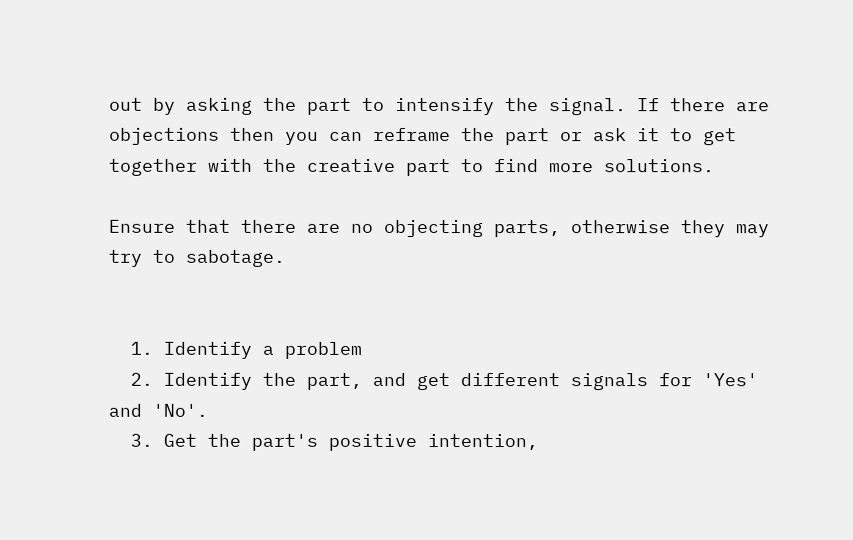out by asking the part to intensify the signal. If there are objections then you can reframe the part or ask it to get together with the creative part to find more solutions.

Ensure that there are no objecting parts, otherwise they may try to sabotage.


  1. Identify a problem
  2. Identify the part, and get different signals for 'Yes' and 'No'.
  3. Get the part's positive intention,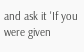and ask it 'If you were given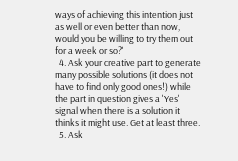ways of achieving this intention just as well or even better than now, would you be willing to try them out for a week or so?'
  4. Ask your creative part to generate many possible solutions (it does not have to find only good ones!) while the part in question gives a 'Yes' signal when there is a solution it thinks it might use. Get at least three.
  5. Ask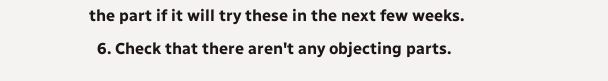the part if it will try these in the next few weeks.
  6. Check that there aren't any objecting parts.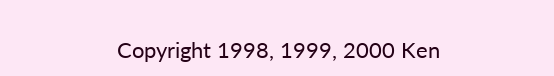Copyright 1998, 1999, 2000 Ken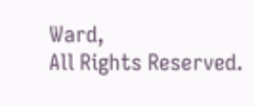Ward,
All Rights Reserved.